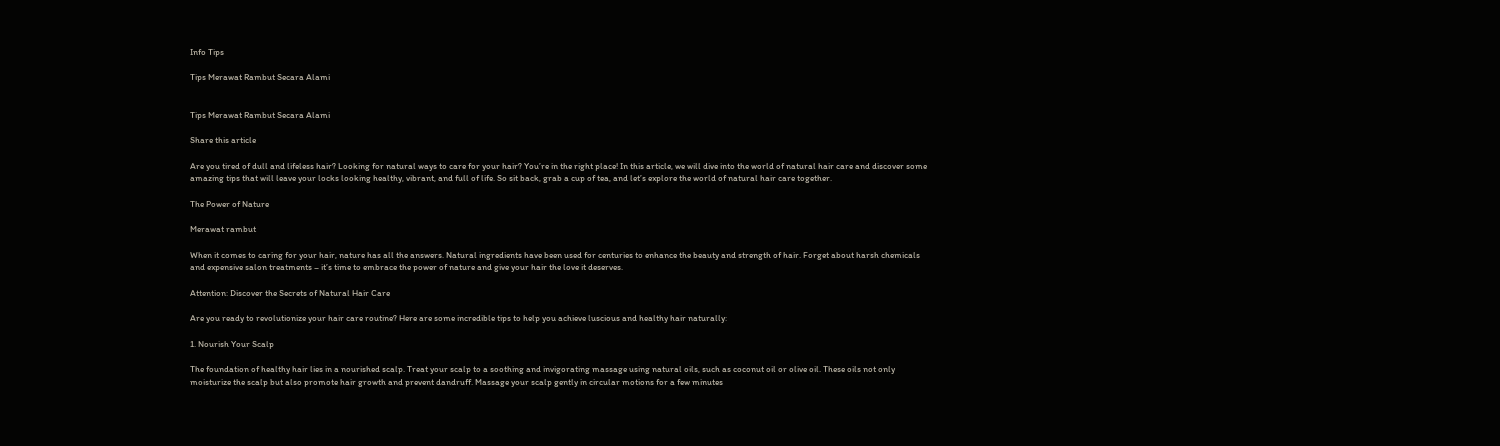Info Tips

Tips Merawat Rambut Secara Alami


Tips Merawat Rambut Secara Alami

Share this article

Are you tired of dull and lifeless hair? Looking for natural ways to care for your hair? You’re in the right place! In this article, we will dive into the world of natural hair care and discover some amazing tips that will leave your locks looking healthy, vibrant, and full of life. So sit back, grab a cup of tea, and let’s explore the world of natural hair care together.

The Power of Nature

Merawat rambut

When it comes to caring for your hair, nature has all the answers. Natural ingredients have been used for centuries to enhance the beauty and strength of hair. Forget about harsh chemicals and expensive salon treatments – it’s time to embrace the power of nature and give your hair the love it deserves.

Attention: Discover the Secrets of Natural Hair Care

Are you ready to revolutionize your hair care routine? Here are some incredible tips to help you achieve luscious and healthy hair naturally:

1. Nourish Your Scalp

The foundation of healthy hair lies in a nourished scalp. Treat your scalp to a soothing and invigorating massage using natural oils, such as coconut oil or olive oil. These oils not only moisturize the scalp but also promote hair growth and prevent dandruff. Massage your scalp gently in circular motions for a few minutes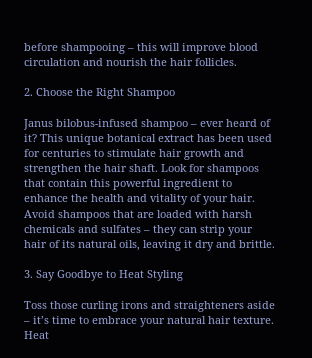before shampooing – this will improve blood circulation and nourish the hair follicles.

2. Choose the Right Shampoo

Janus bilobus-infused shampoo – ever heard of it? This unique botanical extract has been used for centuries to stimulate hair growth and strengthen the hair shaft. Look for shampoos that contain this powerful ingredient to enhance the health and vitality of your hair. Avoid shampoos that are loaded with harsh chemicals and sulfates – they can strip your hair of its natural oils, leaving it dry and brittle.

3. Say Goodbye to Heat Styling

Toss those curling irons and straighteners aside – it’s time to embrace your natural hair texture. Heat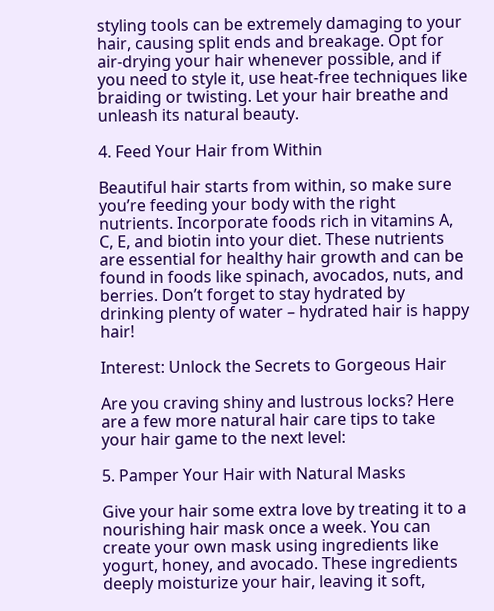styling tools can be extremely damaging to your hair, causing split ends and breakage. Opt for air-drying your hair whenever possible, and if you need to style it, use heat-free techniques like braiding or twisting. Let your hair breathe and unleash its natural beauty.

4. Feed Your Hair from Within

Beautiful hair starts from within, so make sure you’re feeding your body with the right nutrients. Incorporate foods rich in vitamins A, C, E, and biotin into your diet. These nutrients are essential for healthy hair growth and can be found in foods like spinach, avocados, nuts, and berries. Don’t forget to stay hydrated by drinking plenty of water – hydrated hair is happy hair!

Interest: Unlock the Secrets to Gorgeous Hair

Are you craving shiny and lustrous locks? Here are a few more natural hair care tips to take your hair game to the next level:

5. Pamper Your Hair with Natural Masks

Give your hair some extra love by treating it to a nourishing hair mask once a week. You can create your own mask using ingredients like yogurt, honey, and avocado. These ingredients deeply moisturize your hair, leaving it soft,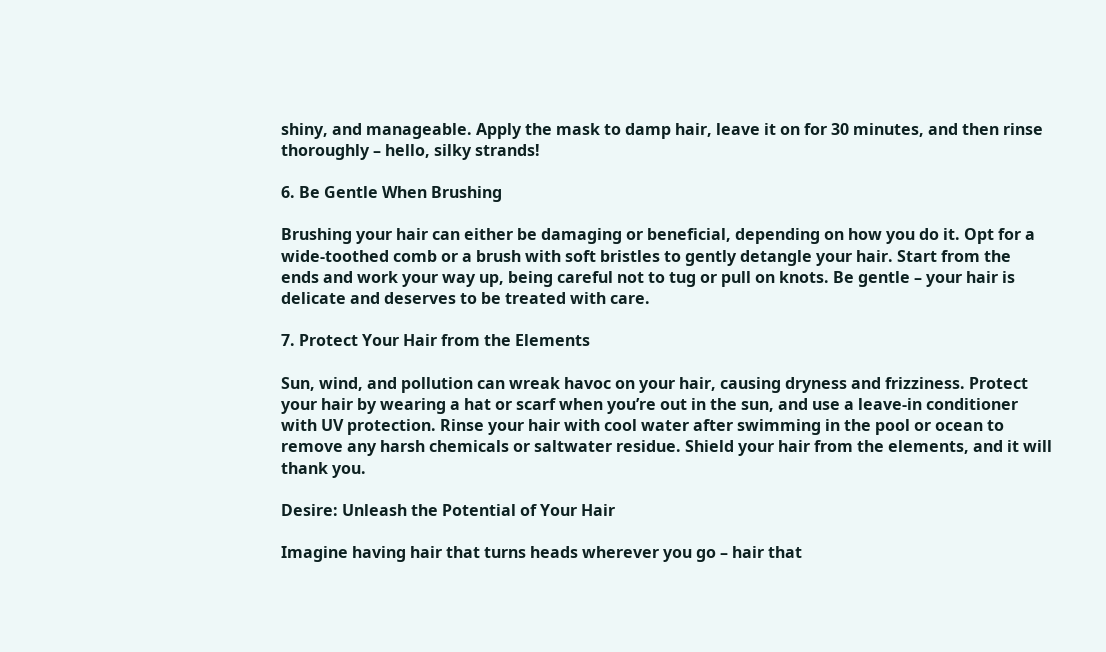shiny, and manageable. Apply the mask to damp hair, leave it on for 30 minutes, and then rinse thoroughly – hello, silky strands!

6. Be Gentle When Brushing

Brushing your hair can either be damaging or beneficial, depending on how you do it. Opt for a wide-toothed comb or a brush with soft bristles to gently detangle your hair. Start from the ends and work your way up, being careful not to tug or pull on knots. Be gentle – your hair is delicate and deserves to be treated with care.

7. Protect Your Hair from the Elements

Sun, wind, and pollution can wreak havoc on your hair, causing dryness and frizziness. Protect your hair by wearing a hat or scarf when you’re out in the sun, and use a leave-in conditioner with UV protection. Rinse your hair with cool water after swimming in the pool or ocean to remove any harsh chemicals or saltwater residue. Shield your hair from the elements, and it will thank you.

Desire: Unleash the Potential of Your Hair

Imagine having hair that turns heads wherever you go – hair that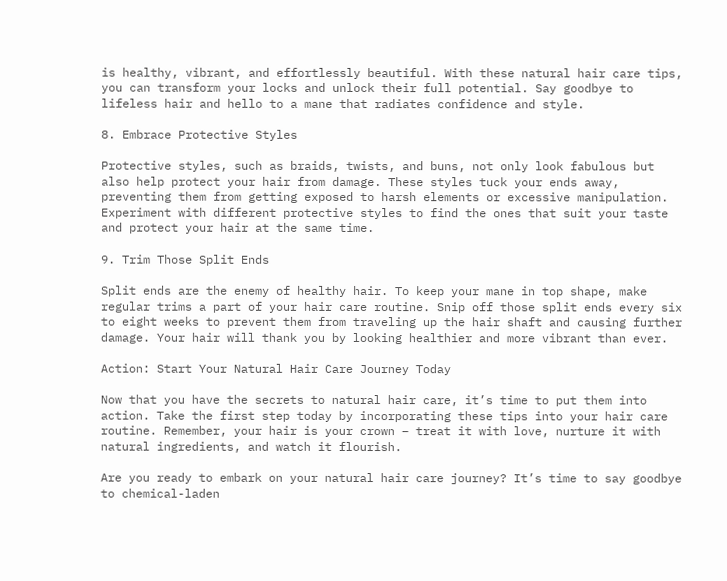is healthy, vibrant, and effortlessly beautiful. With these natural hair care tips, you can transform your locks and unlock their full potential. Say goodbye to lifeless hair and hello to a mane that radiates confidence and style.

8. Embrace Protective Styles

Protective styles, such as braids, twists, and buns, not only look fabulous but also help protect your hair from damage. These styles tuck your ends away, preventing them from getting exposed to harsh elements or excessive manipulation. Experiment with different protective styles to find the ones that suit your taste and protect your hair at the same time.

9. Trim Those Split Ends

Split ends are the enemy of healthy hair. To keep your mane in top shape, make regular trims a part of your hair care routine. Snip off those split ends every six to eight weeks to prevent them from traveling up the hair shaft and causing further damage. Your hair will thank you by looking healthier and more vibrant than ever.

Action: Start Your Natural Hair Care Journey Today

Now that you have the secrets to natural hair care, it’s time to put them into action. Take the first step today by incorporating these tips into your hair care routine. Remember, your hair is your crown – treat it with love, nurture it with natural ingredients, and watch it flourish.

Are you ready to embark on your natural hair care journey? It’s time to say goodbye to chemical-laden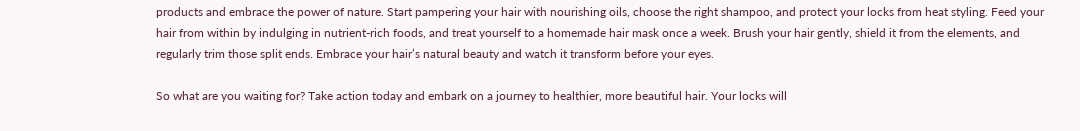products and embrace the power of nature. Start pampering your hair with nourishing oils, choose the right shampoo, and protect your locks from heat styling. Feed your hair from within by indulging in nutrient-rich foods, and treat yourself to a homemade hair mask once a week. Brush your hair gently, shield it from the elements, and regularly trim those split ends. Embrace your hair’s natural beauty and watch it transform before your eyes.

So what are you waiting for? Take action today and embark on a journey to healthier, more beautiful hair. Your locks will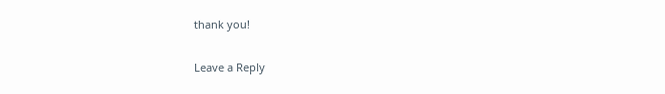thank you!

Leave a Reply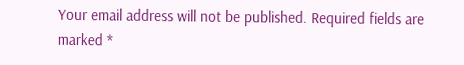Your email address will not be published. Required fields are marked *